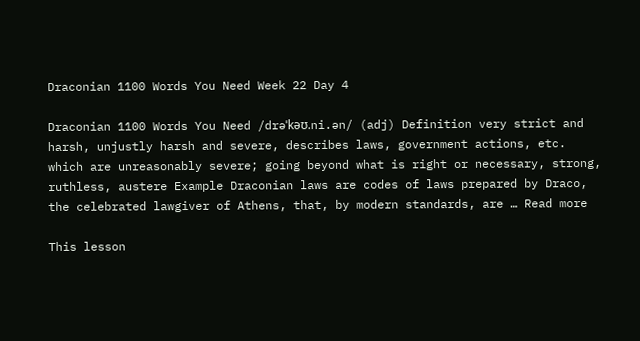Draconian 1100 Words You Need Week 22 Day 4

Draconian 1100 Words You Need /drəˈkəʊ.ni.ən/ (adj) Definition very strict and harsh, unjustly harsh and severe, describes laws, government actions, etc. which are unreasonably severe; going beyond what is right or necessary, strong, ruthless, austere Example Draconian laws are codes of laws prepared by Draco, the celebrated lawgiver of Athens, that, by modern standards, are … Read more

This lesson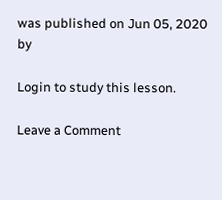was published on Jun 05, 2020 by

Login to study this lesson.

Leave a Comment